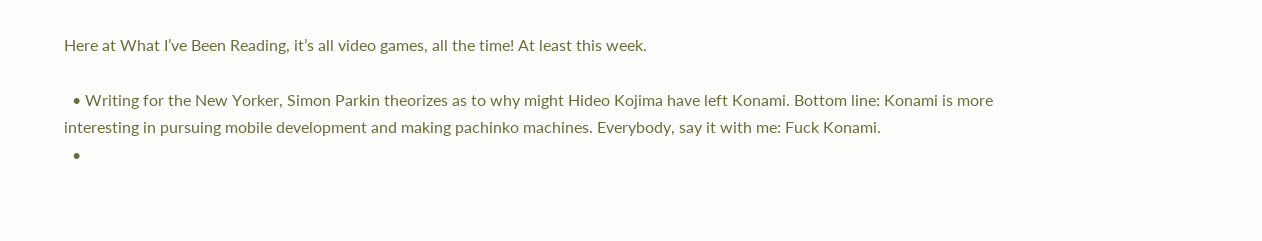Here at What I’ve Been Reading, it’s all video games, all the time! At least this week.

  • Writing for the New Yorker, Simon Parkin theorizes as to why might Hideo Kojima have left Konami. Bottom line: Konami is more interesting in pursuing mobile development and making pachinko machines. Everybody, say it with me: Fuck Konami.
  •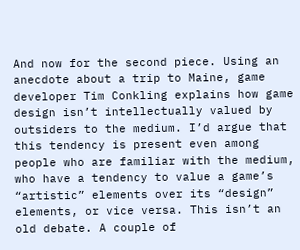And now for the second piece. Using an anecdote about a trip to Maine, game developer Tim Conkling explains how game design isn’t intellectually valued by outsiders to the medium. I’d argue that this tendency is present even among people who are familiar with the medium, who have a tendency to value a game’s “artistic” elements over its “design” elements, or vice versa. This isn’t an old debate. A couple of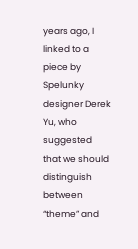years ago, I linked to a piece by Spelunky designer Derek Yu, who suggested that we should distinguish between “theme” and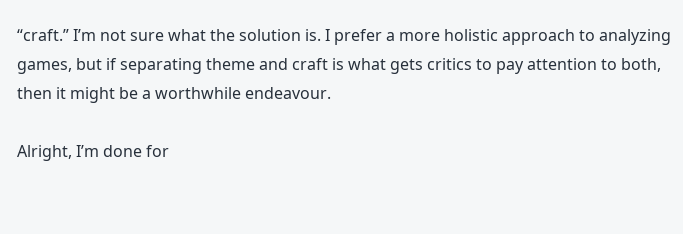“craft.” I’m not sure what the solution is. I prefer a more holistic approach to analyzing games, but if separating theme and craft is what gets critics to pay attention to both, then it might be a worthwhile endeavour.

Alright, I’m done for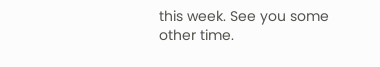this week. See you some other time.